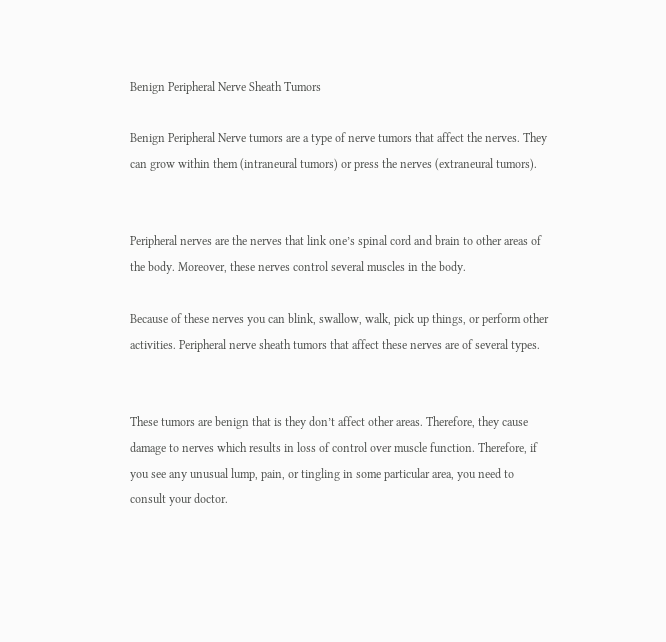Benign Peripheral Nerve Sheath Tumors

Benign Peripheral Nerve tumors are a type of nerve tumors that affect the nerves. They can grow within them (intraneural tumors) or press the nerves (extraneural tumors).


Peripheral nerves are the nerves that link one’s spinal cord and brain to other areas of the body. Moreover, these nerves control several muscles in the body.

Because of these nerves you can blink, swallow, walk, pick up things, or perform other activities. Peripheral nerve sheath tumors that affect these nerves are of several types.


These tumors are benign that is they don’t affect other areas. Therefore, they cause damage to nerves which results in loss of control over muscle function. Therefore, if you see any unusual lump, pain, or tingling in some particular area, you need to consult your doctor.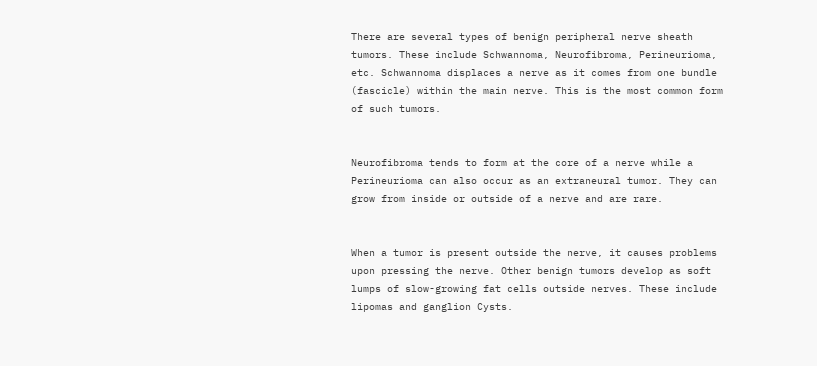There are several types of benign peripheral nerve sheath tumors. These include Schwannoma, Neurofibroma, Perineurioma, etc. Schwannoma displaces a nerve as it comes from one bundle (fascicle) within the main nerve. This is the most common form of such tumors.


Neurofibroma tends to form at the core of a nerve while a Perineurioma can also occur as an extraneural tumor. They can grow from inside or outside of a nerve and are rare.


When a tumor is present outside the nerve, it causes problems upon pressing the nerve. Other benign tumors develop as soft lumps of slow-growing fat cells outside nerves. These include lipomas and ganglion Cysts.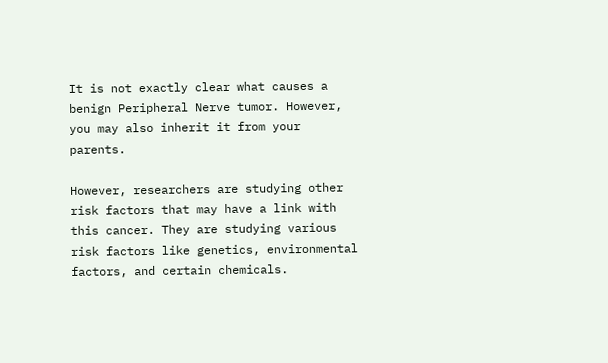It is not exactly clear what causes a benign Peripheral Nerve tumor. However, you may also inherit it from your parents.

However, researchers are studying other risk factors that may have a link with this cancer. They are studying various risk factors like genetics, environmental factors, and certain chemicals.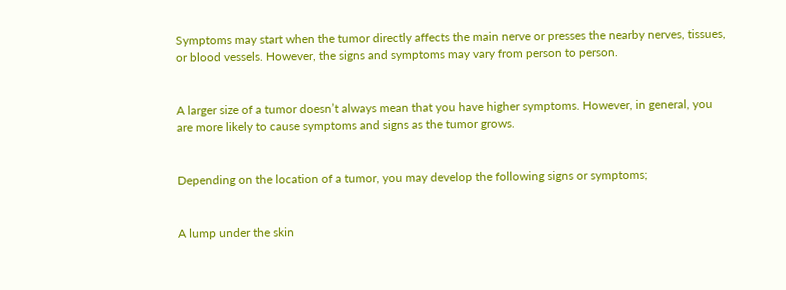Symptoms may start when the tumor directly affects the main nerve or presses the nearby nerves, tissues, or blood vessels. However, the signs and symptoms may vary from person to person.


A larger size of a tumor doesn’t always mean that you have higher symptoms. However, in general, you are more likely to cause symptoms and signs as the tumor grows.


Depending on the location of a tumor, you may develop the following signs or symptoms;


A lump under the skin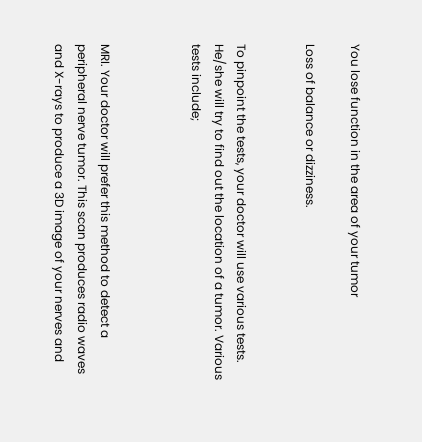You lose function in the area of your tumor

Loss of balance or dizziness.


To pinpoint the tests, your doctor will use various tests. He/she will try to find out the location of a tumor. Various tests include;



MRI. Your doctor will prefer this method to detect a peripheral nerve tumor. This scan produces radio waves and X-rays to produce a 3D image of your nerves and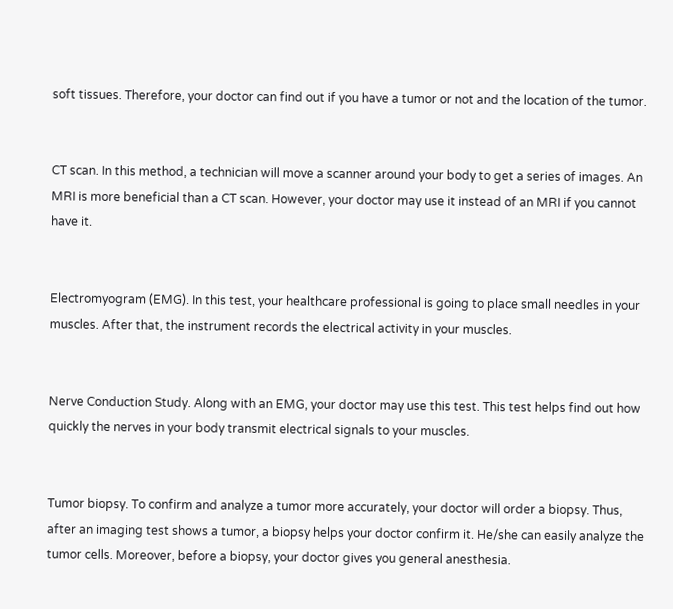soft tissues. Therefore, your doctor can find out if you have a tumor or not and the location of the tumor.


CT scan. In this method, a technician will move a scanner around your body to get a series of images. An MRI is more beneficial than a CT scan. However, your doctor may use it instead of an MRI if you cannot have it.


Electromyogram (EMG). In this test, your healthcare professional is going to place small needles in your muscles. After that, the instrument records the electrical activity in your muscles.


Nerve Conduction Study. Along with an EMG, your doctor may use this test. This test helps find out how quickly the nerves in your body transmit electrical signals to your muscles.


Tumor biopsy. To confirm and analyze a tumor more accurately, your doctor will order a biopsy. Thus, after an imaging test shows a tumor, a biopsy helps your doctor confirm it. He/she can easily analyze the tumor cells. Moreover, before a biopsy, your doctor gives you general anesthesia.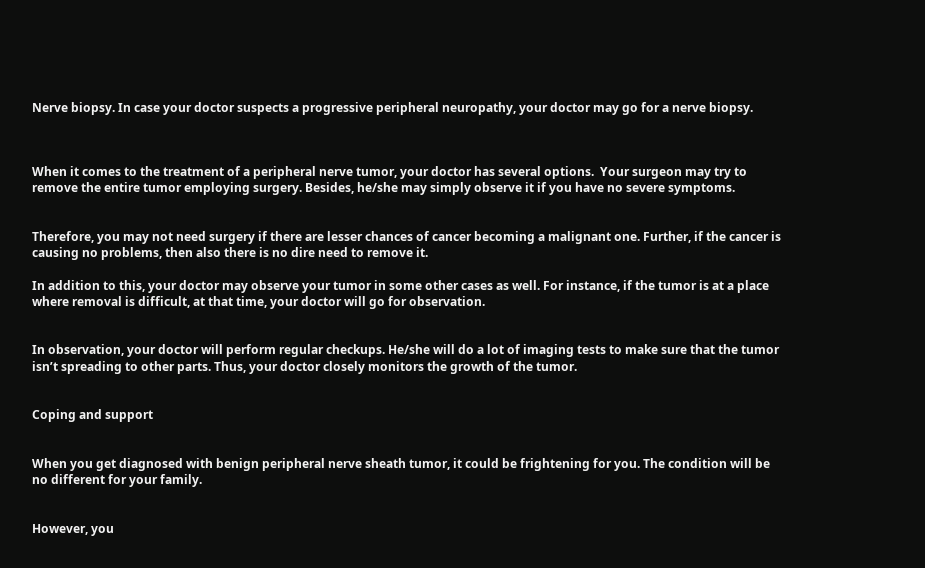Nerve biopsy. In case your doctor suspects a progressive peripheral neuropathy, your doctor may go for a nerve biopsy.



When it comes to the treatment of a peripheral nerve tumor, your doctor has several options.  Your surgeon may try to remove the entire tumor employing surgery. Besides, he/she may simply observe it if you have no severe symptoms.


Therefore, you may not need surgery if there are lesser chances of cancer becoming a malignant one. Further, if the cancer is causing no problems, then also there is no dire need to remove it.

In addition to this, your doctor may observe your tumor in some other cases as well. For instance, if the tumor is at a place where removal is difficult, at that time, your doctor will go for observation.


In observation, your doctor will perform regular checkups. He/she will do a lot of imaging tests to make sure that the tumor isn’t spreading to other parts. Thus, your doctor closely monitors the growth of the tumor.


Coping and support


When you get diagnosed with benign peripheral nerve sheath tumor, it could be frightening for you. The condition will be no different for your family.


However, you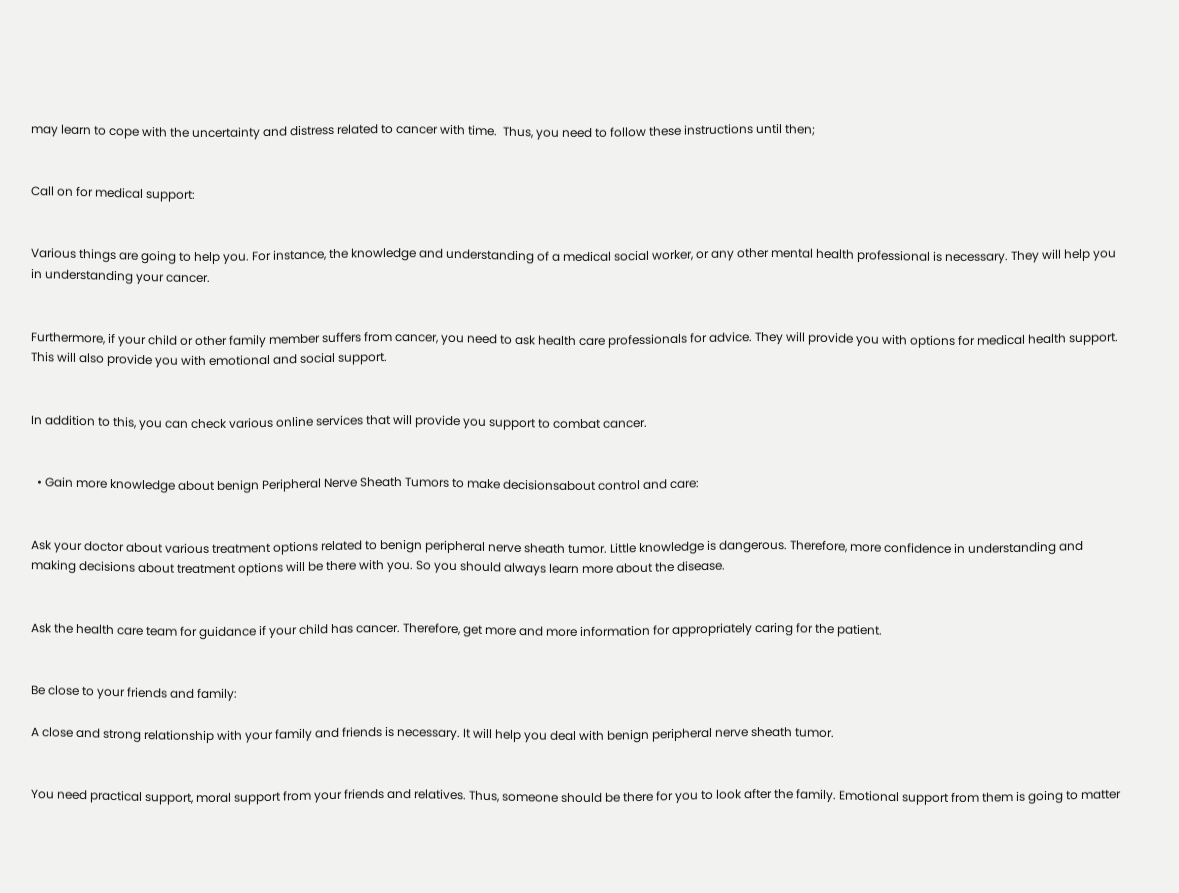may learn to cope with the uncertainty and distress related to cancer with time.  Thus, you need to follow these instructions until then;


Call on for medical support:


Various things are going to help you. For instance, the knowledge and understanding of a medical social worker, or any other mental health professional is necessary. They will help you in understanding your cancer.


Furthermore, if your child or other family member suffers from cancer, you need to ask health care professionals for advice. They will provide you with options for medical health support. This will also provide you with emotional and social support.


In addition to this, you can check various online services that will provide you support to combat cancer.


  • Gain more knowledge about benign Peripheral Nerve Sheath Tumors to make decisionsabout control and care:


Ask your doctor about various treatment options related to benign peripheral nerve sheath tumor. Little knowledge is dangerous. Therefore, more confidence in understanding and making decisions about treatment options will be there with you. So you should always learn more about the disease.


Ask the health care team for guidance if your child has cancer. Therefore, get more and more information for appropriately caring for the patient.


Be close to your friends and family:

A close and strong relationship with your family and friends is necessary. It will help you deal with benign peripheral nerve sheath tumor.


You need practical support, moral support from your friends and relatives. Thus, someone should be there for you to look after the family. Emotional support from them is going to matter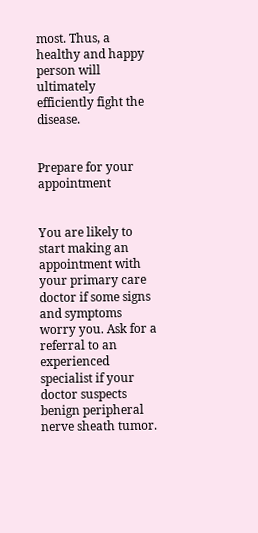most. Thus, a healthy and happy person will ultimately efficiently fight the disease.


Prepare for your appointment


You are likely to start making an appointment with your primary care doctor if some signs and symptoms worry you. Ask for a referral to an experienced specialist if your doctor suspects benign peripheral nerve sheath tumor.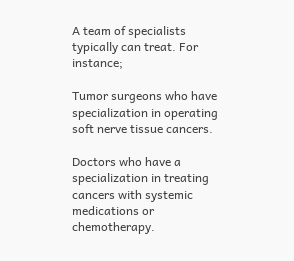A team of specialists typically can treat. For instance;

Tumor surgeons who have specialization in operating soft nerve tissue cancers.

Doctors who have a specialization in treating cancers with systemic medications or chemotherapy.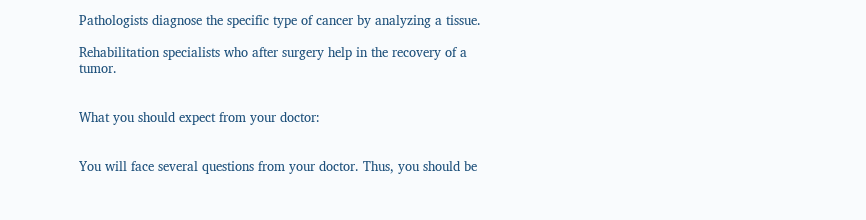Pathologists diagnose the specific type of cancer by analyzing a tissue.

Rehabilitation specialists who after surgery help in the recovery of a tumor.


What you should expect from your doctor:


You will face several questions from your doctor. Thus, you should be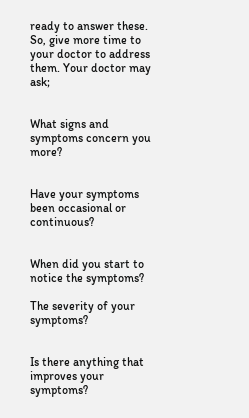ready to answer these. So, give more time to your doctor to address them. Your doctor may ask;


What signs and symptoms concern you more?


Have your symptoms been occasional or continuous?


When did you start to notice the symptoms?

The severity of your symptoms?


Is there anything that improves your symptoms?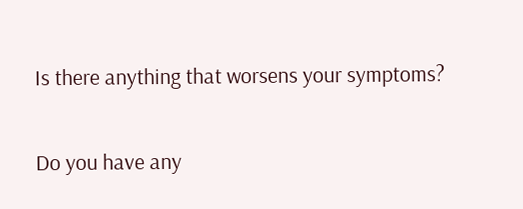Is there anything that worsens your symptoms?


Do you have any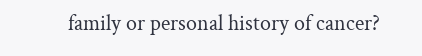family or personal history of cancer?